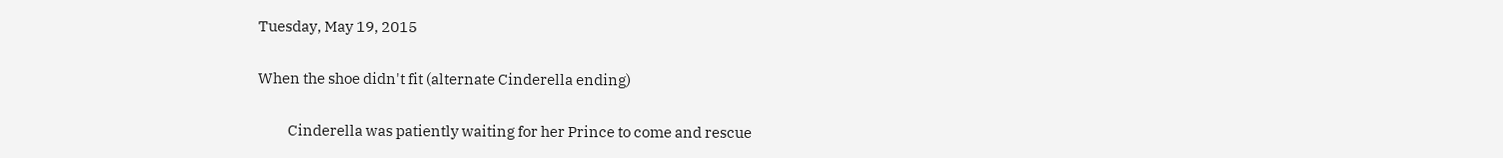Tuesday, May 19, 2015

When the shoe didn't fit (alternate Cinderella ending)

          Cinderella was patiently waiting for her Prince to come and rescue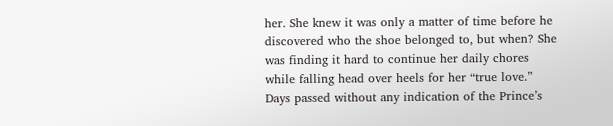her. She knew it was only a matter of time before he discovered who the shoe belonged to, but when? She was finding it hard to continue her daily chores while falling head over heels for her “true love.” Days passed without any indication of the Prince’s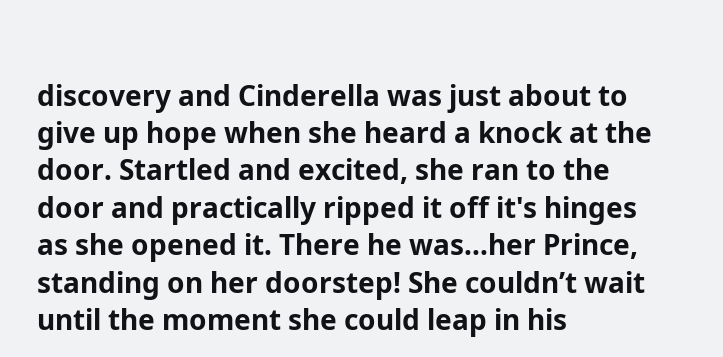discovery and Cinderella was just about to give up hope when she heard a knock at the door. Startled and excited, she ran to the door and practically ripped it off it's hinges as she opened it. There he was...her Prince, standing on her doorstep! She couldn’t wait until the moment she could leap in his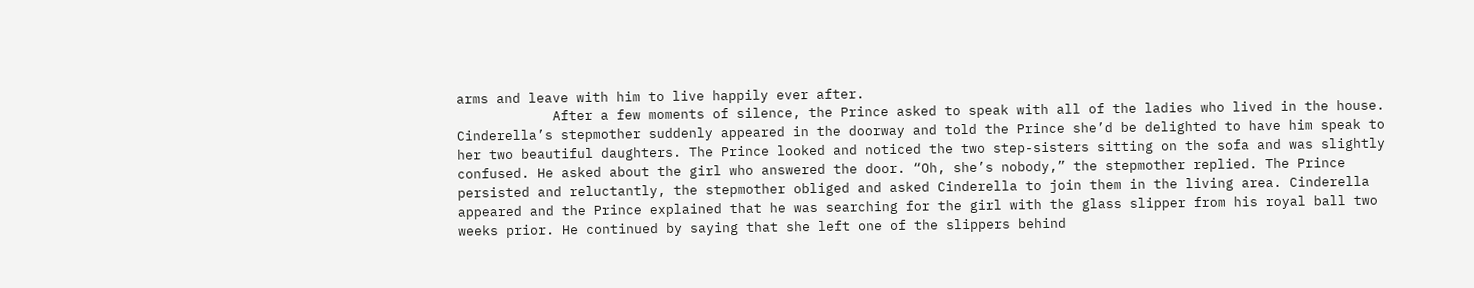arms and leave with him to live happily ever after.
            After a few moments of silence, the Prince asked to speak with all of the ladies who lived in the house. Cinderella’s stepmother suddenly appeared in the doorway and told the Prince she’d be delighted to have him speak to her two beautiful daughters. The Prince looked and noticed the two step-sisters sitting on the sofa and was slightly confused. He asked about the girl who answered the door. “Oh, she’s nobody,” the stepmother replied. The Prince persisted and reluctantly, the stepmother obliged and asked Cinderella to join them in the living area. Cinderella appeared and the Prince explained that he was searching for the girl with the glass slipper from his royal ball two weeks prior. He continued by saying that she left one of the slippers behind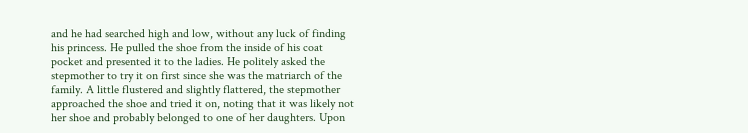and he had searched high and low, without any luck of finding his princess. He pulled the shoe from the inside of his coat pocket and presented it to the ladies. He politely asked the stepmother to try it on first since she was the matriarch of the family. A little flustered and slightly flattered, the stepmother approached the shoe and tried it on, noting that it was likely not her shoe and probably belonged to one of her daughters. Upon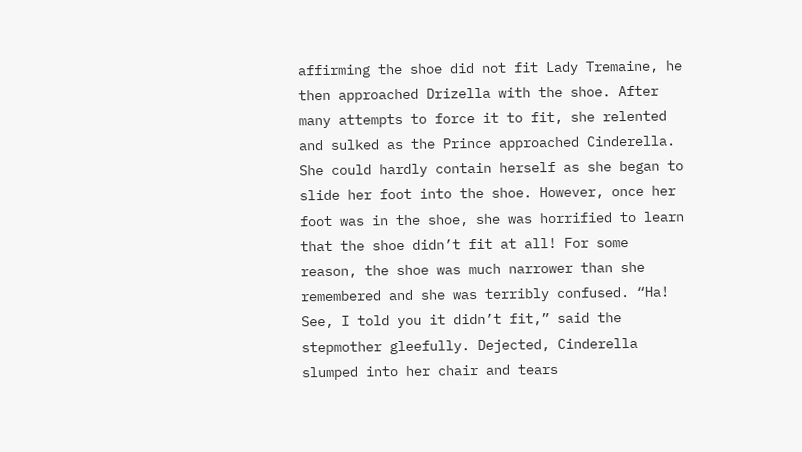affirming the shoe did not fit Lady Tremaine, he then approached Drizella with the shoe. After many attempts to force it to fit, she relented and sulked as the Prince approached Cinderella. She could hardly contain herself as she began to slide her foot into the shoe. However, once her foot was in the shoe, she was horrified to learn that the shoe didn’t fit at all! For some reason, the shoe was much narrower than she remembered and she was terribly confused. “Ha! See, I told you it didn’t fit,” said the stepmother gleefully. Dejected, Cinderella slumped into her chair and tears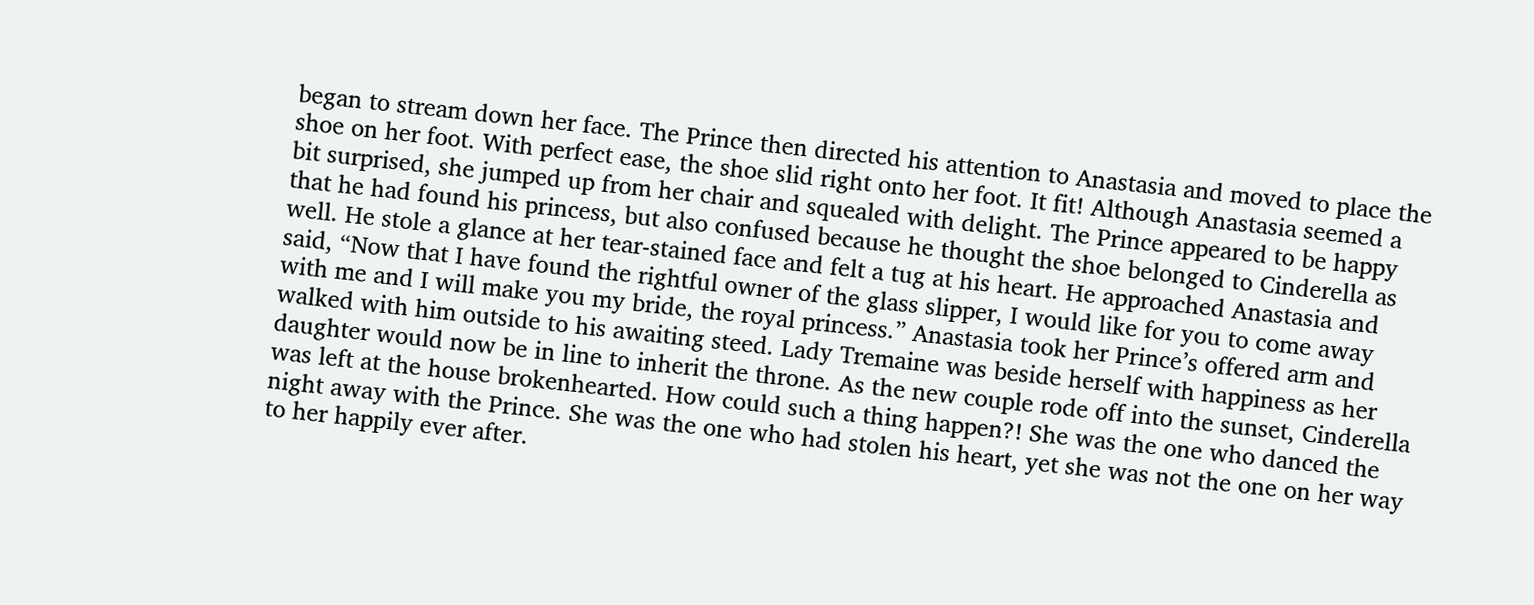began to stream down her face. The Prince then directed his attention to Anastasia and moved to place the shoe on her foot. With perfect ease, the shoe slid right onto her foot. It fit! Although Anastasia seemed a bit surprised, she jumped up from her chair and squealed with delight. The Prince appeared to be happy that he had found his princess, but also confused because he thought the shoe belonged to Cinderella as well. He stole a glance at her tear-stained face and felt a tug at his heart. He approached Anastasia and said, “Now that I have found the rightful owner of the glass slipper, I would like for you to come away with me and I will make you my bride, the royal princess.” Anastasia took her Prince’s offered arm and walked with him outside to his awaiting steed. Lady Tremaine was beside herself with happiness as her daughter would now be in line to inherit the throne. As the new couple rode off into the sunset, Cinderella was left at the house brokenhearted. How could such a thing happen?! She was the one who danced the night away with the Prince. She was the one who had stolen his heart, yet she was not the one on her way to her happily ever after.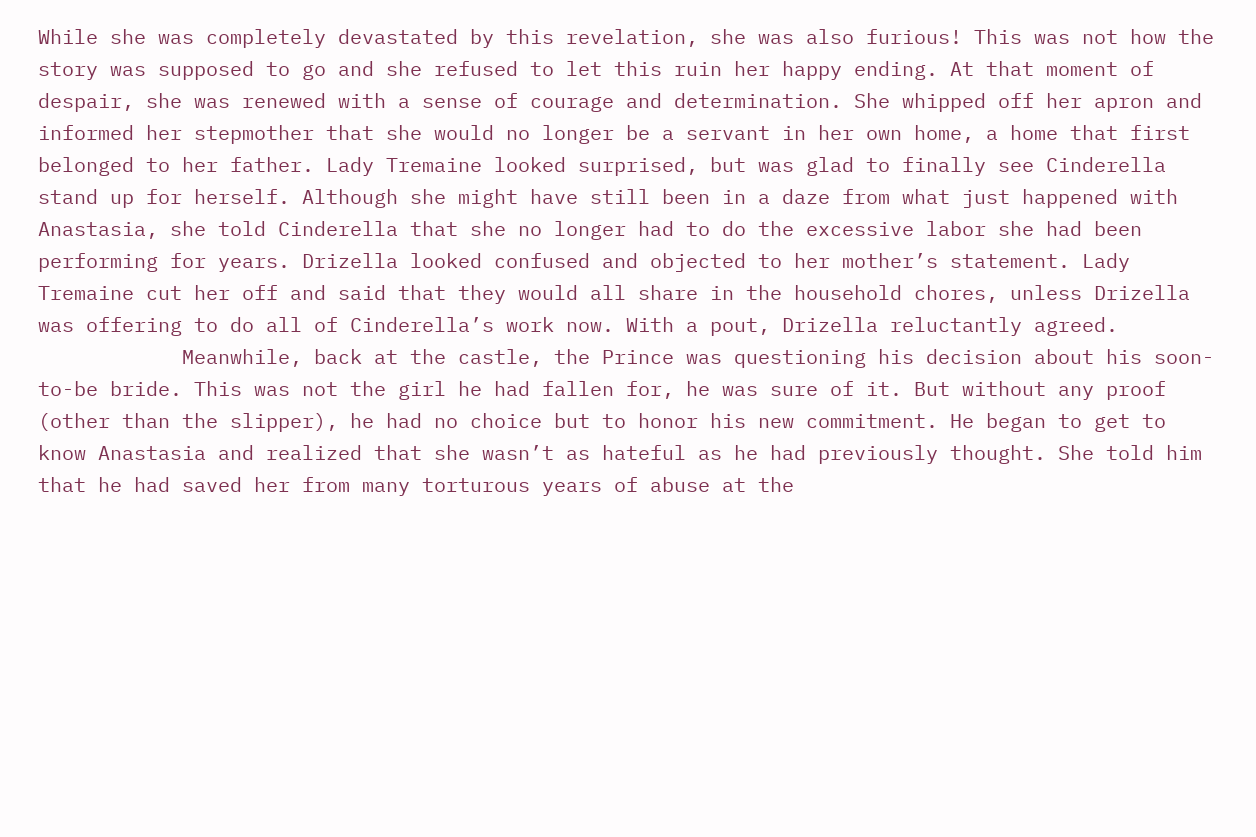While she was completely devastated by this revelation, she was also furious! This was not how the story was supposed to go and she refused to let this ruin her happy ending. At that moment of despair, she was renewed with a sense of courage and determination. She whipped off her apron and informed her stepmother that she would no longer be a servant in her own home, a home that first belonged to her father. Lady Tremaine looked surprised, but was glad to finally see Cinderella stand up for herself. Although she might have still been in a daze from what just happened with Anastasia, she told Cinderella that she no longer had to do the excessive labor she had been performing for years. Drizella looked confused and objected to her mother’s statement. Lady Tremaine cut her off and said that they would all share in the household chores, unless Drizella was offering to do all of Cinderella’s work now. With a pout, Drizella reluctantly agreed.
            Meanwhile, back at the castle, the Prince was questioning his decision about his soon-to-be bride. This was not the girl he had fallen for, he was sure of it. But without any proof (other than the slipper), he had no choice but to honor his new commitment. He began to get to know Anastasia and realized that she wasn’t as hateful as he had previously thought. She told him that he had saved her from many torturous years of abuse at the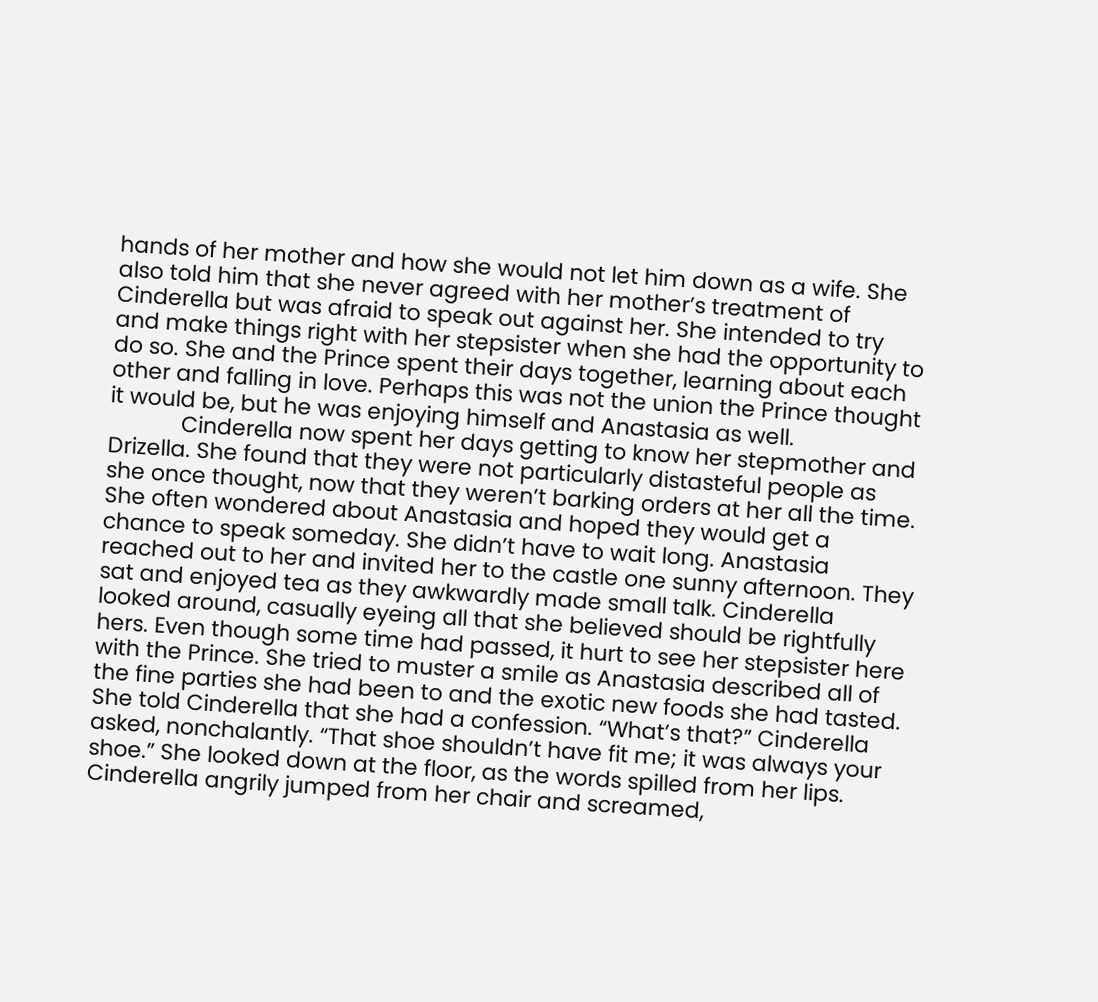hands of her mother and how she would not let him down as a wife. She also told him that she never agreed with her mother’s treatment of Cinderella but was afraid to speak out against her. She intended to try and make things right with her stepsister when she had the opportunity to do so. She and the Prince spent their days together, learning about each other and falling in love. Perhaps this was not the union the Prince thought it would be, but he was enjoying himself and Anastasia as well.
            Cinderella now spent her days getting to know her stepmother and Drizella. She found that they were not particularly distasteful people as she once thought, now that they weren’t barking orders at her all the time. She often wondered about Anastasia and hoped they would get a chance to speak someday. She didn’t have to wait long. Anastasia reached out to her and invited her to the castle one sunny afternoon. They sat and enjoyed tea as they awkwardly made small talk. Cinderella looked around, casually eyeing all that she believed should be rightfully hers. Even though some time had passed, it hurt to see her stepsister here with the Prince. She tried to muster a smile as Anastasia described all of the fine parties she had been to and the exotic new foods she had tasted. She told Cinderella that she had a confession. “What’s that?” Cinderella asked, nonchalantly. “That shoe shouldn’t have fit me; it was always your shoe.” She looked down at the floor, as the words spilled from her lips. Cinderella angrily jumped from her chair and screamed,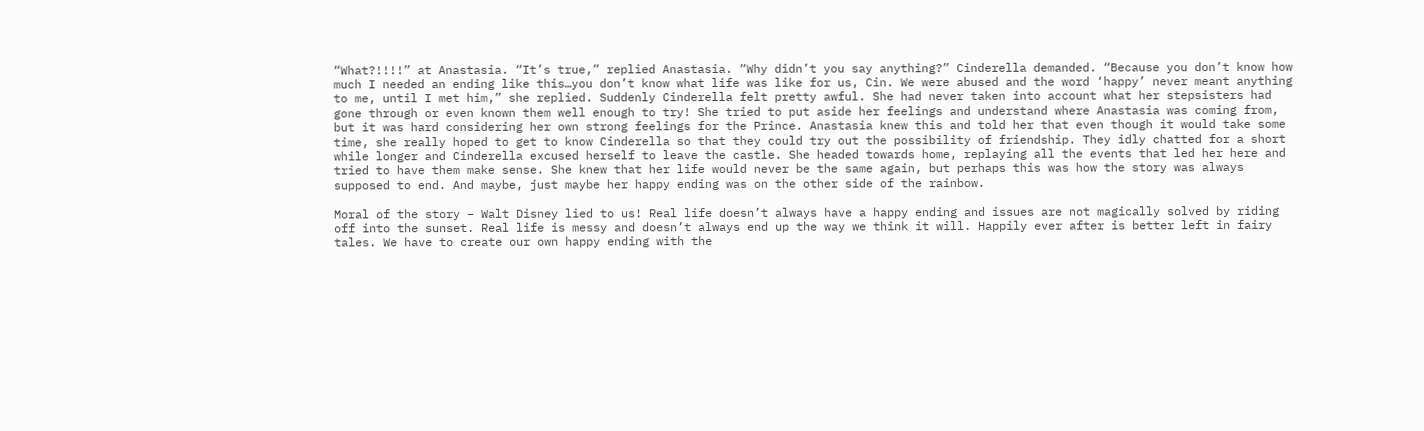“What?!!!!” at Anastasia. “It’s true,” replied Anastasia. “Why didn’t you say anything?” Cinderella demanded. “Because you don’t know how much I needed an ending like this…you don’t know what life was like for us, Cin. We were abused and the word ‘happy’ never meant anything to me, until I met him,” she replied. Suddenly Cinderella felt pretty awful. She had never taken into account what her stepsisters had gone through or even known them well enough to try! She tried to put aside her feelings and understand where Anastasia was coming from, but it was hard considering her own strong feelings for the Prince. Anastasia knew this and told her that even though it would take some time, she really hoped to get to know Cinderella so that they could try out the possibility of friendship. They idly chatted for a short while longer and Cinderella excused herself to leave the castle. She headed towards home, replaying all the events that led her here and tried to have them make sense. She knew that her life would never be the same again, but perhaps this was how the story was always supposed to end. And maybe, just maybe her happy ending was on the other side of the rainbow.

Moral of the story – Walt Disney lied to us! Real life doesn’t always have a happy ending and issues are not magically solved by riding off into the sunset. Real life is messy and doesn’t always end up the way we think it will. Happily ever after is better left in fairy tales. We have to create our own happy ending with the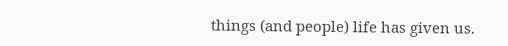things (and people) life has given us.